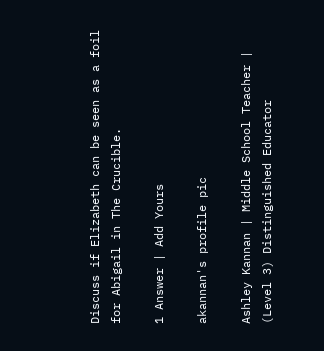Discuss if Elizabeth can be seen as a foil for Abigail in The Crucible.

1 Answer | Add Yours

akannan's profile pic

Ashley Kannan | Middle School Teacher | (Level 3) Distinguished Educator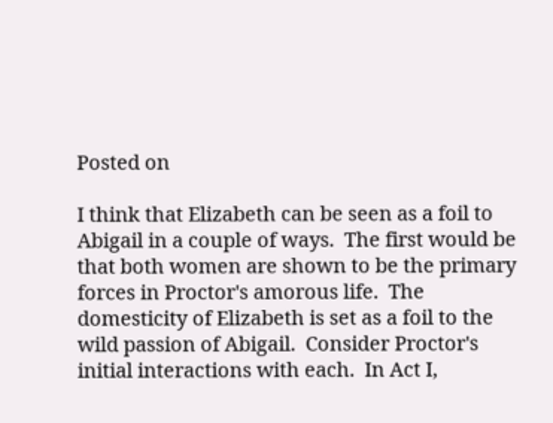Posted on

I think that Elizabeth can be seen as a foil to Abigail in a couple of ways.  The first would be that both women are shown to be the primary forces in Proctor's amorous life.  The domesticity of Elizabeth is set as a foil to the wild passion of Abigail.  Consider Proctor's initial interactions with each.  In Act I,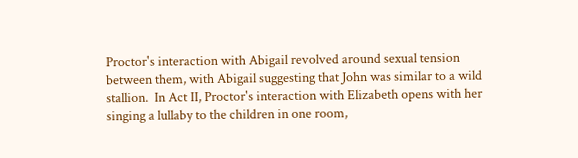Proctor's interaction with Abigail revolved around sexual tension between them, with Abigail suggesting that John was similar to a wild stallion.  In Act II, Proctor's interaction with Elizabeth opens with her singing a lullaby to the children in one room,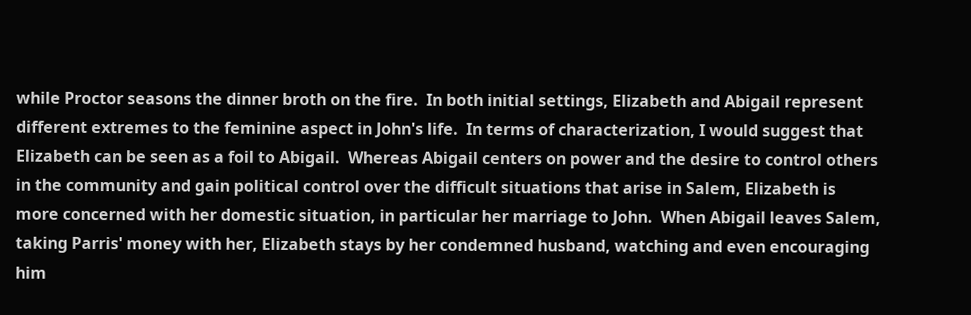while Proctor seasons the dinner broth on the fire.  In both initial settings, Elizabeth and Abigail represent different extremes to the feminine aspect in John's life.  In terms of characterization, I would suggest that Elizabeth can be seen as a foil to Abigail.  Whereas Abigail centers on power and the desire to control others in the community and gain political control over the difficult situations that arise in Salem, Elizabeth is more concerned with her domestic situation, in particular her marriage to John.  When Abigail leaves Salem, taking Parris' money with her, Elizabeth stays by her condemned husband, watching and even encouraging him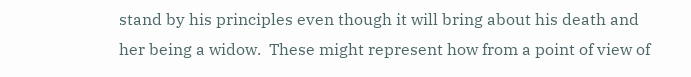stand by his principles even though it will bring about his death and her being a widow.  These might represent how from a point of view of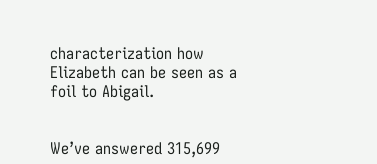characterization how Elizabeth can be seen as a foil to Abigail.


We’ve answered 315,699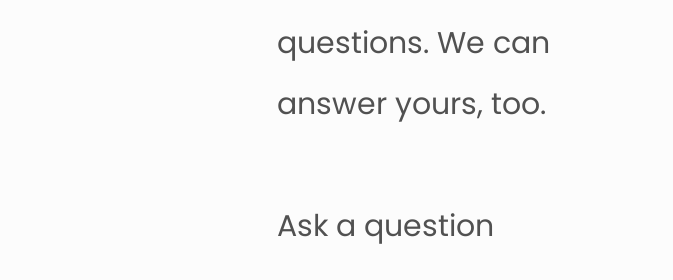questions. We can answer yours, too.

Ask a question